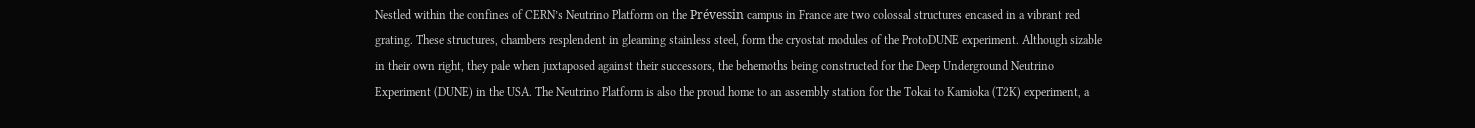Nestled within the confines of CERN’s Neutrino Platform on the Prévessin campus in France are two colossal structures encased in a vibrant red grating. These structures, chambers resplendent in gleaming stainless steel, form the cryostat modules of the ProtoDUNE experiment. Although sizable in their own right, they pale when juxtaposed against their successors, the behemoths being constructed for the Deep Underground Neutrino Experiment (DUNE) in the USA. The Neutrino Platform is also the proud home to an assembly station for the Tokai to Kamioka (T2K) experiment, a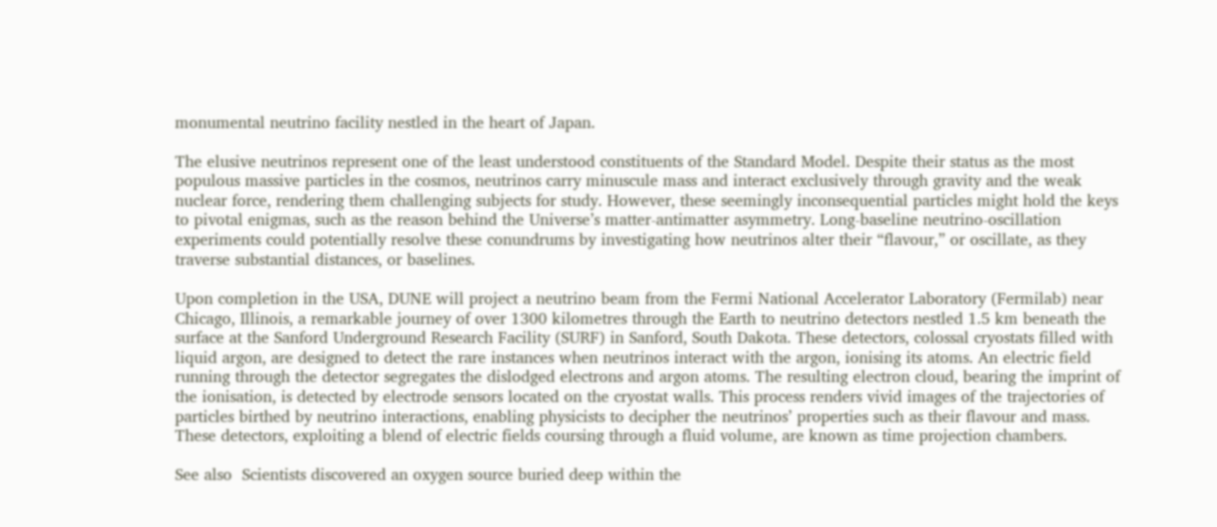monumental neutrino facility nestled in the heart of Japan.

The elusive neutrinos represent one of the least understood constituents of the Standard Model. Despite their status as the most populous massive particles in the cosmos, neutrinos carry minuscule mass and interact exclusively through gravity and the weak nuclear force, rendering them challenging subjects for study. However, these seemingly inconsequential particles might hold the keys to pivotal enigmas, such as the reason behind the Universe’s matter-antimatter asymmetry. Long-baseline neutrino-oscillation experiments could potentially resolve these conundrums by investigating how neutrinos alter their “flavour,” or oscillate, as they traverse substantial distances, or baselines.

Upon completion in the USA, DUNE will project a neutrino beam from the Fermi National Accelerator Laboratory (Fermilab) near Chicago, Illinois, a remarkable journey of over 1300 kilometres through the Earth to neutrino detectors nestled 1.5 km beneath the surface at the Sanford Underground Research Facility (SURF) in Sanford, South Dakota. These detectors, colossal cryostats filled with liquid argon, are designed to detect the rare instances when neutrinos interact with the argon, ionising its atoms. An electric field running through the detector segregates the dislodged electrons and argon atoms. The resulting electron cloud, bearing the imprint of the ionisation, is detected by electrode sensors located on the cryostat walls. This process renders vivid images of the trajectories of particles birthed by neutrino interactions, enabling physicists to decipher the neutrinos’ properties such as their flavour and mass. These detectors, exploiting a blend of electric fields coursing through a fluid volume, are known as time projection chambers.

See also  Scientists discovered an oxygen source buried deep within the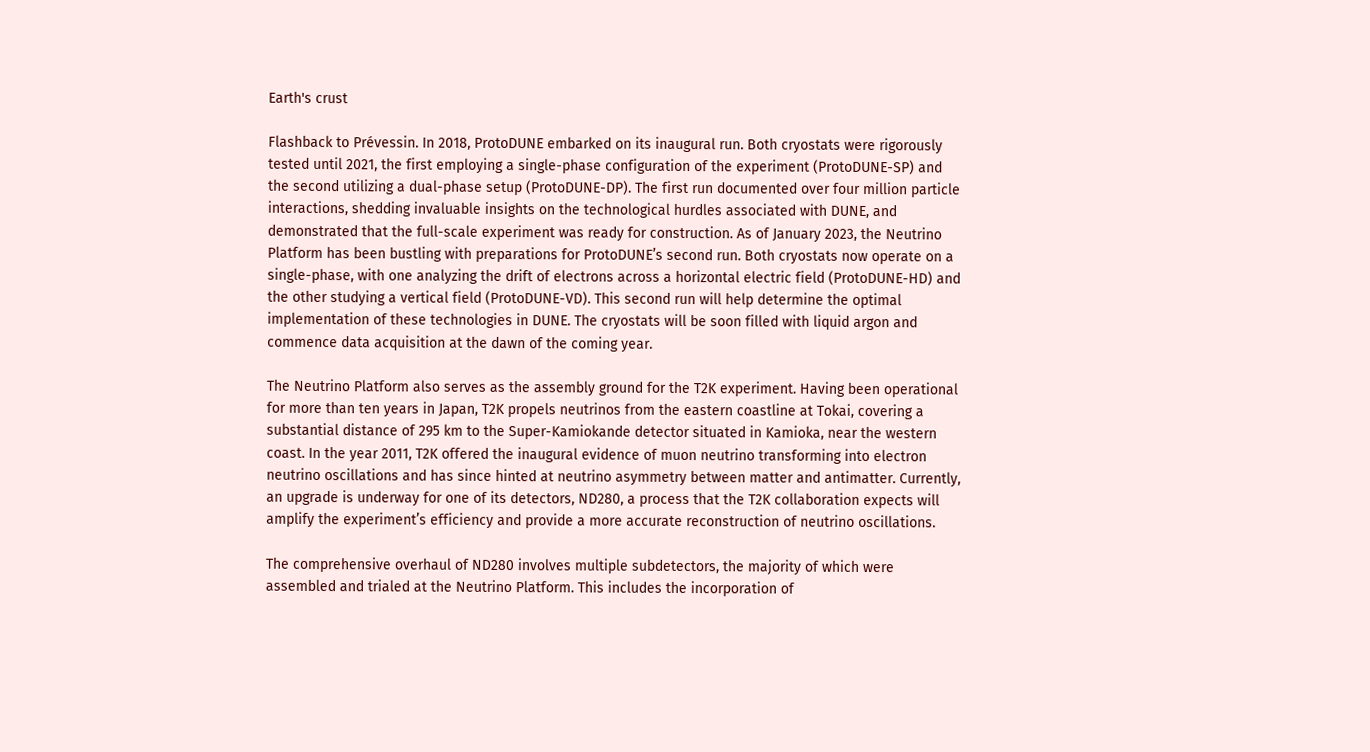Earth's crust

Flashback to Prévessin. In 2018, ProtoDUNE embarked on its inaugural run. Both cryostats were rigorously tested until 2021, the first employing a single-phase configuration of the experiment (ProtoDUNE-SP) and the second utilizing a dual-phase setup (ProtoDUNE-DP). The first run documented over four million particle interactions, shedding invaluable insights on the technological hurdles associated with DUNE, and demonstrated that the full-scale experiment was ready for construction. As of January 2023, the Neutrino Platform has been bustling with preparations for ProtoDUNE’s second run. Both cryostats now operate on a single-phase, with one analyzing the drift of electrons across a horizontal electric field (ProtoDUNE-HD) and the other studying a vertical field (ProtoDUNE-VD). This second run will help determine the optimal implementation of these technologies in DUNE. The cryostats will be soon filled with liquid argon and commence data acquisition at the dawn of the coming year.

The Neutrino Platform also serves as the assembly ground for the T2K experiment. Having been operational for more than ten years in Japan, T2K propels neutrinos from the eastern coastline at Tokai, covering a substantial distance of 295 km to the Super-Kamiokande detector situated in Kamioka, near the western coast. In the year 2011, T2K offered the inaugural evidence of muon neutrino transforming into electron neutrino oscillations and has since hinted at neutrino asymmetry between matter and antimatter. Currently, an upgrade is underway for one of its detectors, ND280, a process that the T2K collaboration expects will amplify the experiment’s efficiency and provide a more accurate reconstruction of neutrino oscillations.

The comprehensive overhaul of ND280 involves multiple subdetectors, the majority of which were assembled and trialed at the Neutrino Platform. This includes the incorporation of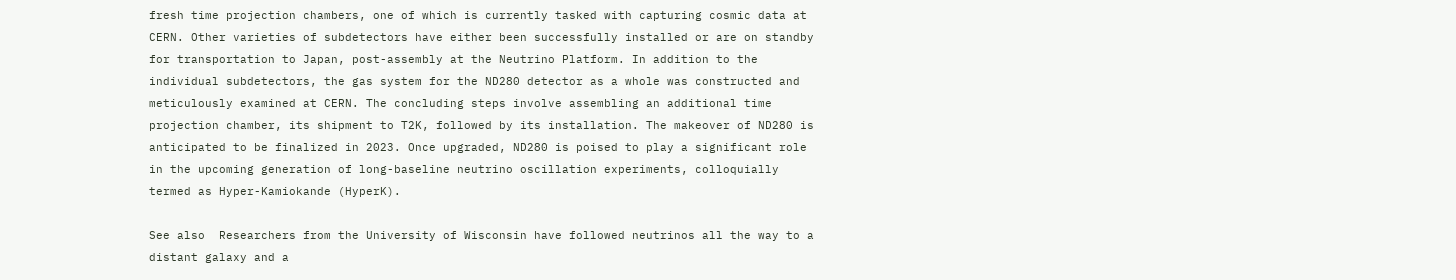fresh time projection chambers, one of which is currently tasked with capturing cosmic data at CERN. Other varieties of subdetectors have either been successfully installed or are on standby for transportation to Japan, post-assembly at the Neutrino Platform. In addition to the individual subdetectors, the gas system for the ND280 detector as a whole was constructed and meticulously examined at CERN. The concluding steps involve assembling an additional time projection chamber, its shipment to T2K, followed by its installation. The makeover of ND280 is anticipated to be finalized in 2023. Once upgraded, ND280 is poised to play a significant role in the upcoming generation of long-baseline neutrino oscillation experiments, colloquially termed as Hyper-Kamiokande (HyperK).

See also  Researchers from the University of Wisconsin have followed neutrinos all the way to a distant galaxy and a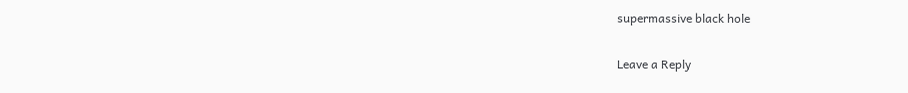supermassive black hole

Leave a Reply